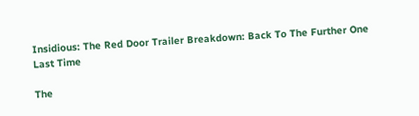Insidious: The Red Door Trailer Breakdown: Back To The Further One Last Time

The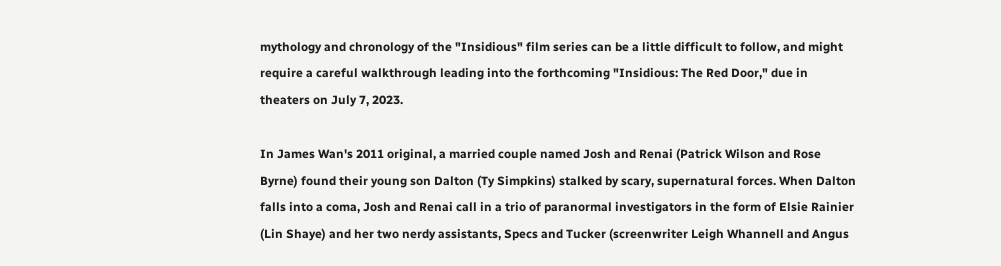mythology and chronology of the "Insidious" film series can be a little difficult to follow, and might require a careful walkthrough leading into the forthcoming "Insidious: The Red Door," due in theaters on July 7, 2023.

In James Wan's 2011 original, a married couple named Josh and Renai (Patrick Wilson and Rose Byrne) found their young son Dalton (Ty Simpkins) stalked by scary, supernatural forces. When Dalton falls into a coma, Josh and Renai call in a trio of paranormal investigators in the form of Elsie Rainier (Lin Shaye) and her two nerdy assistants, Specs and Tucker (screenwriter Leigh Whannell and Angus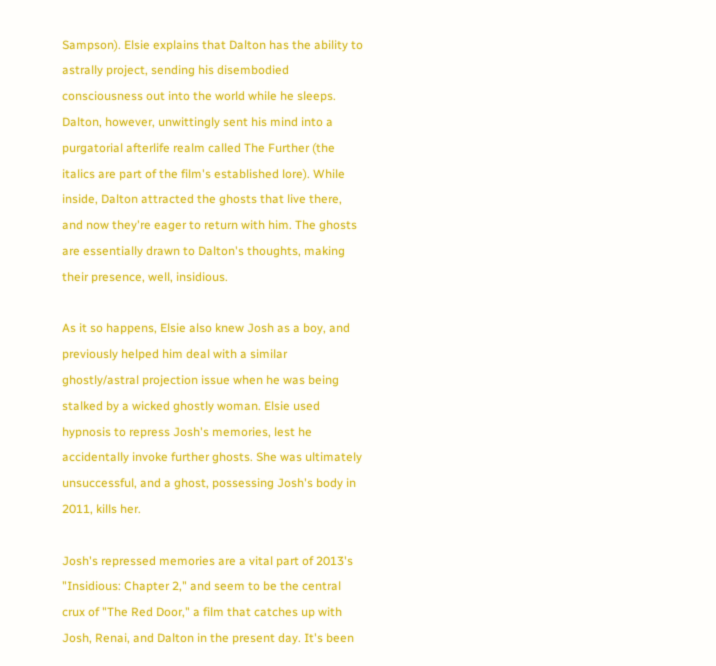Sampson). Elsie explains that Dalton has the ability to astrally project, sending his disembodied consciousness out into the world while he sleeps. Dalton, however, unwittingly sent his mind into a purgatorial afterlife realm called The Further (the italics are part of the film's established lore). While inside, Dalton attracted the ghosts that live there, and now they're eager to return with him. The ghosts are essentially drawn to Dalton's thoughts, making their presence, well, insidious.

As it so happens, Elsie also knew Josh as a boy, and previously helped him deal with a similar ghostly/astral projection issue when he was being stalked by a wicked ghostly woman. Elsie used hypnosis to repress Josh's memories, lest he accidentally invoke further ghosts. She was ultimately unsuccessful, and a ghost, possessing Josh's body in 2011, kills her.

Josh's repressed memories are a vital part of 2013's "Insidious: Chapter 2," and seem to be the central crux of "The Red Door," a film that catches up with Josh, Renai, and Dalton in the present day. It's been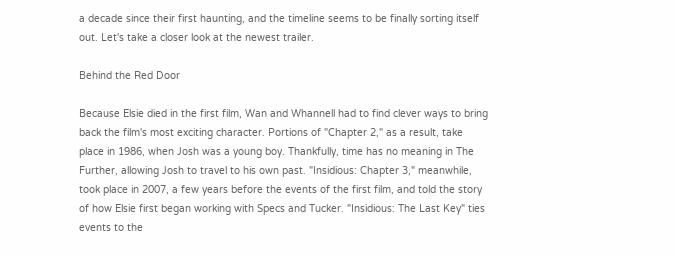a decade since their first haunting, and the timeline seems to be finally sorting itself out. Let's take a closer look at the newest trailer.

Behind the Red Door

Because Elsie died in the first film, Wan and Whannell had to find clever ways to bring back the film's most exciting character. Portions of "Chapter 2," as a result, take place in 1986, when Josh was a young boy. Thankfully, time has no meaning in The Further, allowing Josh to travel to his own past. "Insidious: Chapter 3," meanwhile, took place in 2007, a few years before the events of the first film, and told the story of how Elsie first began working with Specs and Tucker. "Insidious: The Last Key" ties events to the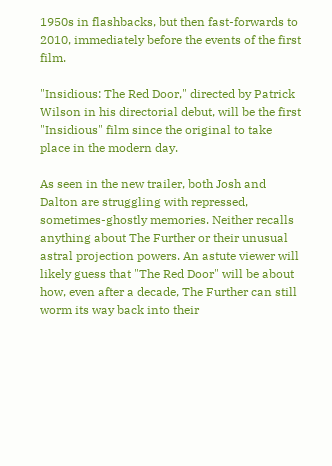1950s in flashbacks, but then fast-forwards to 2010, immediately before the events of the first film.

"Insidious: The Red Door," directed by Patrick Wilson in his directorial debut, will be the first "Insidious" film since the original to take place in the modern day.

As seen in the new trailer, both Josh and Dalton are struggling with repressed, sometimes-ghostly memories. Neither recalls anything about The Further or their unusual astral projection powers. An astute viewer will likely guess that "The Red Door" will be about how, even after a decade, The Further can still worm its way back into their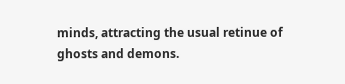minds, attracting the usual retinue of ghosts and demons.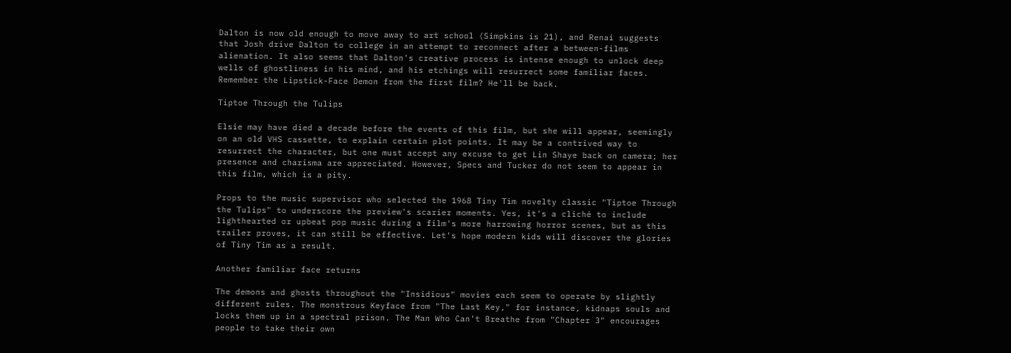Dalton is now old enough to move away to art school (Simpkins is 21), and Renai suggests that Josh drive Dalton to college in an attempt to reconnect after a between-films alienation. It also seems that Dalton's creative process is intense enough to unlock deep wells of ghostliness in his mind, and his etchings will resurrect some familiar faces. Remember the Lipstick-Face Demon from the first film? He'll be back.

Tiptoe Through the Tulips

Elsie may have died a decade before the events of this film, but she will appear, seemingly on an old VHS cassette, to explain certain plot points. It may be a contrived way to resurrect the character, but one must accept any excuse to get Lin Shaye back on camera; her presence and charisma are appreciated. However, Specs and Tucker do not seem to appear in this film, which is a pity.

Props to the music supervisor who selected the 1968 Tiny Tim novelty classic "Tiptoe Through the Tulips" to underscore the preview's scarier moments. Yes, it's a cliché to include lighthearted or upbeat pop music during a film's more harrowing horror scenes, but as this trailer proves, it can still be effective. Let's hope modern kids will discover the glories of Tiny Tim as a result.

Another familiar face returns

The demons and ghosts throughout the "Insidious" movies each seem to operate by slightly different rules. The monstrous Keyface from "The Last Key," for instance, kidnaps souls and locks them up in a spectral prison. The Man Who Can't Breathe from "Chapter 3" encourages people to take their own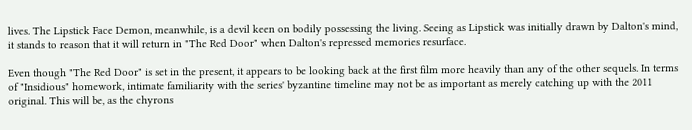lives. The Lipstick Face Demon, meanwhile, is a devil keen on bodily possessing the living. Seeing as Lipstick was initially drawn by Dalton's mind, it stands to reason that it will return in "The Red Door" when Dalton's repressed memories resurface.

Even though "The Red Door" is set in the present, it appears to be looking back at the first film more heavily than any of the other sequels. In terms of "Insidious" homework, intimate familiarity with the series' byzantine timeline may not be as important as merely catching up with the 2011 original. This will be, as the chyrons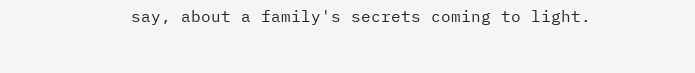say, about a family's secrets coming to light.